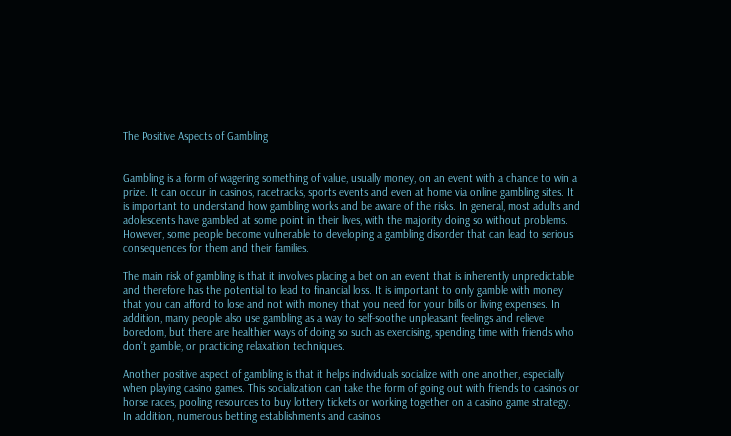The Positive Aspects of Gambling


Gambling is a form of wagering something of value, usually money, on an event with a chance to win a prize. It can occur in casinos, racetracks, sports events and even at home via online gambling sites. It is important to understand how gambling works and be aware of the risks. In general, most adults and adolescents have gambled at some point in their lives, with the majority doing so without problems. However, some people become vulnerable to developing a gambling disorder that can lead to serious consequences for them and their families.

The main risk of gambling is that it involves placing a bet on an event that is inherently unpredictable and therefore has the potential to lead to financial loss. It is important to only gamble with money that you can afford to lose and not with money that you need for your bills or living expenses. In addition, many people also use gambling as a way to self-soothe unpleasant feelings and relieve boredom, but there are healthier ways of doing so such as exercising, spending time with friends who don’t gamble, or practicing relaxation techniques.

Another positive aspect of gambling is that it helps individuals socialize with one another, especially when playing casino games. This socialization can take the form of going out with friends to casinos or horse races, pooling resources to buy lottery tickets or working together on a casino game strategy. In addition, numerous betting establishments and casinos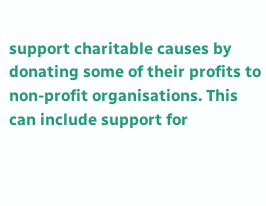support charitable causes by donating some of their profits to non-profit organisations. This can include support for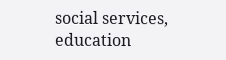social services, education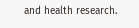and health research.